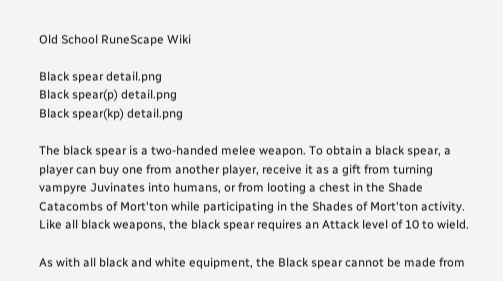Old School RuneScape Wiki

Black spear detail.png
Black spear(p) detail.png
Black spear(kp) detail.png

The black spear is a two-handed melee weapon. To obtain a black spear, a player can buy one from another player, receive it as a gift from turning vampyre Juvinates into humans, or from looting a chest in the Shade Catacombs of Mort'ton while participating in the Shades of Mort'ton activity. Like all black weapons, the black spear requires an Attack level of 10 to wield.

As with all black and white equipment, the Black spear cannot be made from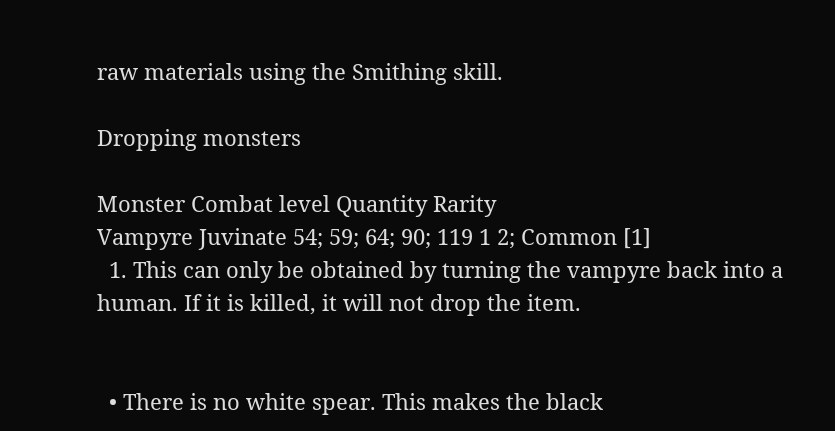raw materials using the Smithing skill.

Dropping monsters

Monster Combat level Quantity Rarity
Vampyre Juvinate 54; 59; 64; 90; 119 1 2; Common [1]
  1. This can only be obtained by turning the vampyre back into a human. If it is killed, it will not drop the item.


  • There is no white spear. This makes the black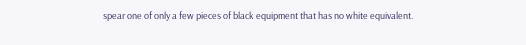spear one of only a few pieces of black equipment that has no white equivalent.